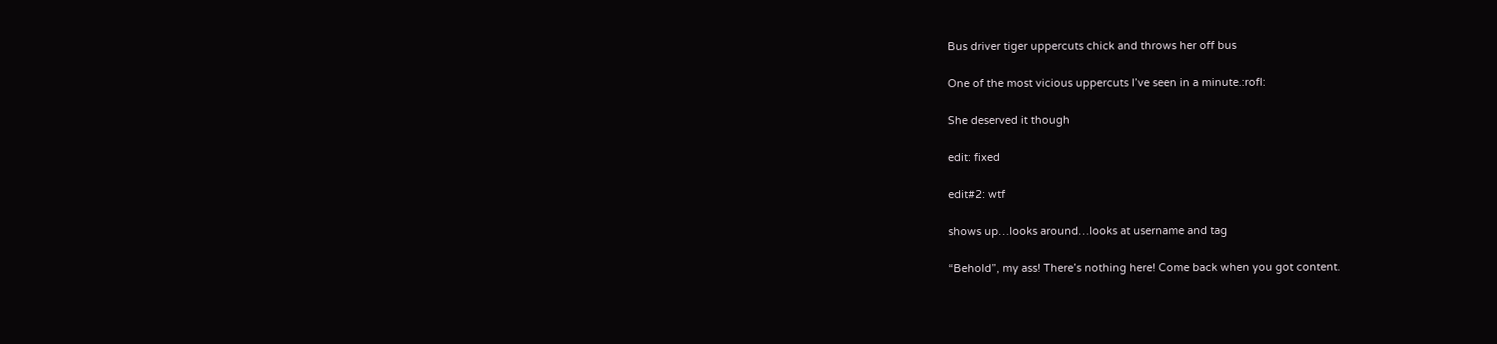Bus driver tiger uppercuts chick and throws her off bus

One of the most vicious uppercuts I’ve seen in a minute.:rofl:

She deserved it though

edit: fixed

edit#2: wtf

shows up…looks around…looks at username and tag

“Behold”, my ass! There’s nothing here! Come back when you got content.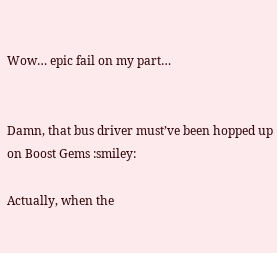Wow… epic fail on my part…


Damn, that bus driver must’ve been hopped up on Boost Gems :smiley:

Actually, when the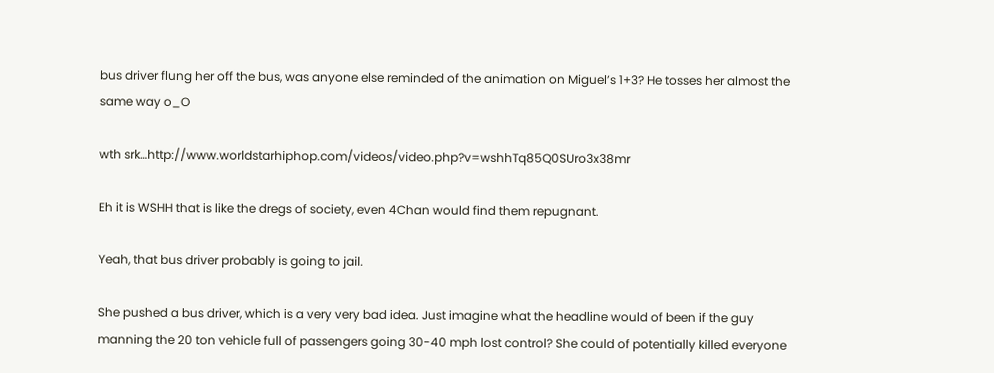bus driver flung her off the bus, was anyone else reminded of the animation on Miguel’s 1+3? He tosses her almost the same way o_O

wth srk…http://www.worldstarhiphop.com/videos/video.php?v=wshhTq85Q0SUro3x38mr

Eh it is WSHH that is like the dregs of society, even 4Chan would find them repugnant.

Yeah, that bus driver probably is going to jail.

She pushed a bus driver, which is a very very bad idea. Just imagine what the headline would of been if the guy manning the 20 ton vehicle full of passengers going 30-40 mph lost control? She could of potentially killed everyone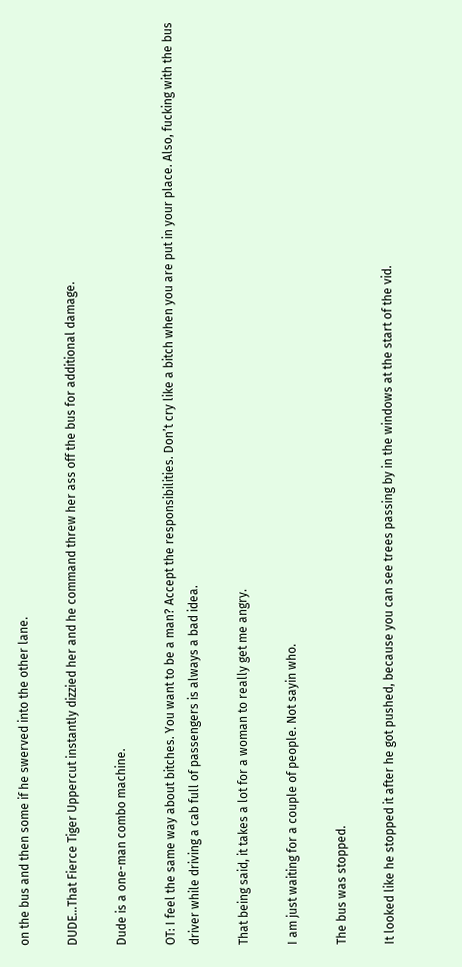on the bus and then some if he swerved into the other lane.

DUDE…That Fierce Tiger Uppercut instantly dizzied her and he command threw her ass off the bus for additional damage.

Dude is a one-man combo machine.

OT: I feel the same way about bitches. You want to be a man? Accept the responsibilities. Don’t cry like a bitch when you are put in your place. Also, fucking with the bus driver while driving a cab full of passengers is always a bad idea.

That being said, it takes a lot for a woman to really get me angry.

I am just waiting for a couple of people. Not sayin who.

The bus was stopped.

It looked like he stopped it after he got pushed, because you can see trees passing by in the windows at the start of the vid.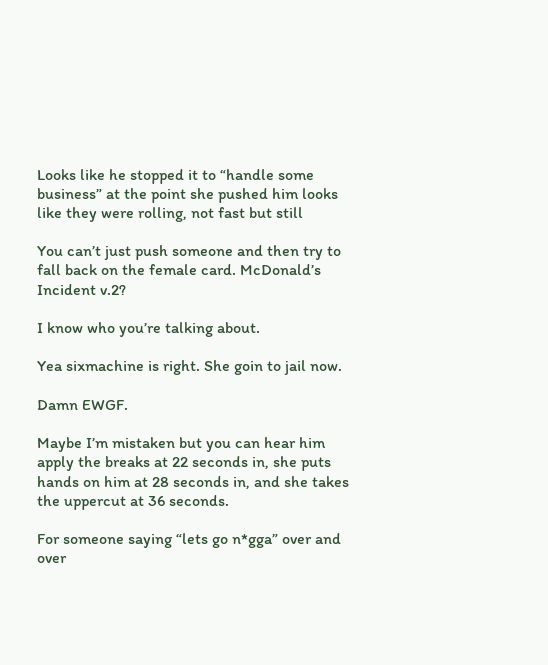Looks like he stopped it to “handle some business” at the point she pushed him looks like they were rolling, not fast but still

You can’t just push someone and then try to fall back on the female card. McDonald’s Incident v.2?

I know who you’re talking about.

Yea sixmachine is right. She goin to jail now.

Damn EWGF.

Maybe I’m mistaken but you can hear him apply the breaks at 22 seconds in, she puts hands on him at 28 seconds in, and she takes the uppercut at 36 seconds.

For someone saying “lets go n*gga” over and over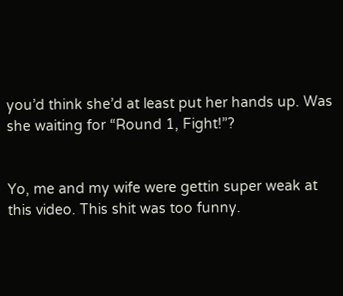you’d think she’d at least put her hands up. Was she waiting for “Round 1, Fight!”?


Yo, me and my wife were gettin super weak at this video. This shit was too funny.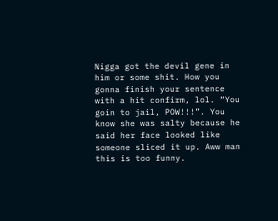Nigga got the devil gene in him or some shit. How you gonna finish your sentence with a hit confirm, lol. “You goin to jail, POW!!!”. You know she was salty because he said her face looked like someone sliced it up. Aww man this is too funny.